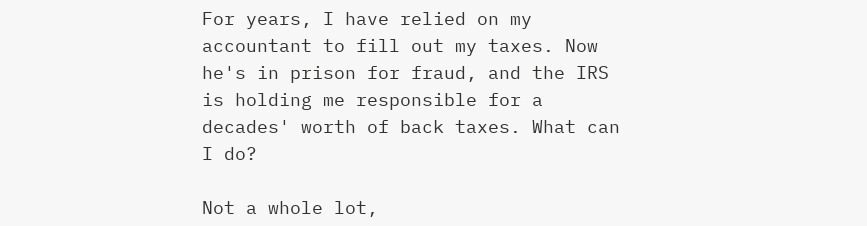For years, I have relied on my accountant to fill out my taxes. Now he's in prison for fraud, and the IRS is holding me responsible for a decades' worth of back taxes. What can I do?

Not a whole lot,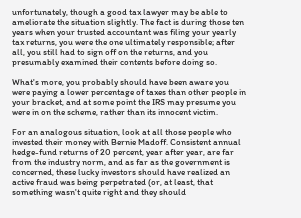unfortunately, though a good tax lawyer may be able to ameliorate the situation slightly. The fact is during those ten years when your trusted accountant was filing your yearly tax returns, you were the one ultimately responsible; after all, you still had to sign off on the returns, and you presumably examined their contents before doing so.

What's more, you probably should have been aware you were paying a lower percentage of taxes than other people in your bracket, and at some point the IRS may presume you were in on the scheme, rather than its innocent victim.

For an analogous situation, look at all those people who invested their money with Bernie Madoff. Consistent annual hedge-fund returns of 20 percent, year after year, are far from the industry norm, and as far as the government is concerned, these lucky investors should have realized an active fraud was being perpetrated (or, at least, that something wasn't quite right and they should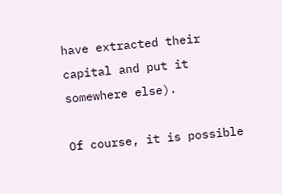have extracted their capital and put it somewhere else).

Of course, it is possible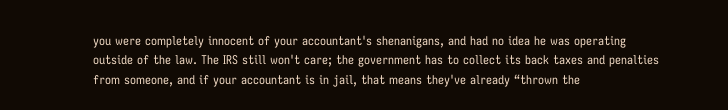you were completely innocent of your accountant's shenanigans, and had no idea he was operating outside of the law. The IRS still won't care; the government has to collect its back taxes and penalties from someone, and if your accountant is in jail, that means they've already “thrown the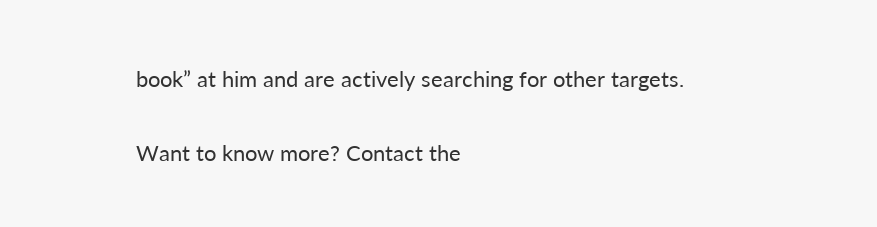book” at him and are actively searching for other targets.

Want to know more? Contact the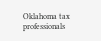Oklahoma tax professionals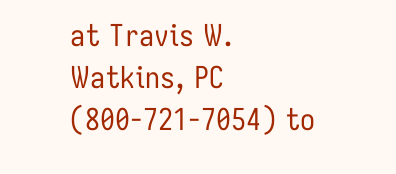at Travis W. Watkins, PC (800-721-7054) to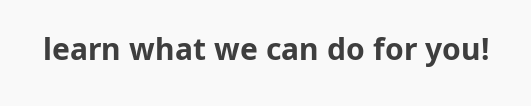learn what we can do for you!